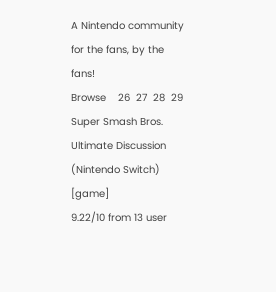A Nintendo community
for the fans, by the fans!
Browse    26  27  28  29
Super Smash Bros. Ultimate Discussion (Nintendo Switch) [game]
9.22/10 from 13 user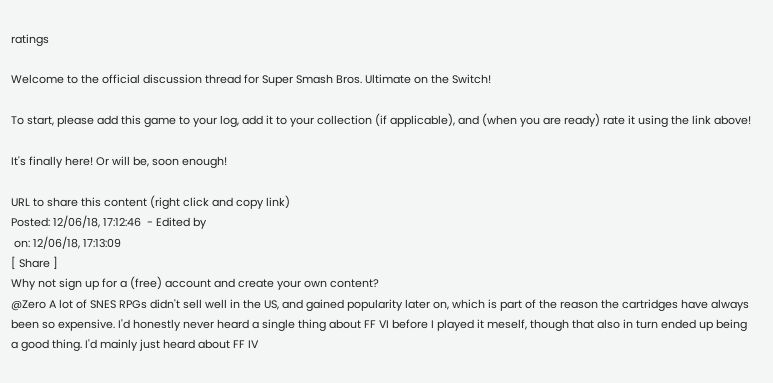ratings

Welcome to the official discussion thread for Super Smash Bros. Ultimate on the Switch!

To start, please add this game to your log, add it to your collection (if applicable), and (when you are ready) rate it using the link above!

It's finally here! Or will be, soon enough!

URL to share this content (right click and copy link)
Posted: 12/06/18, 17:12:46  - Edited by
 on: 12/06/18, 17:13:09
[ Share ]
Why not sign up for a (free) account and create your own content?
@Zero A lot of SNES RPGs didn't sell well in the US, and gained popularity later on, which is part of the reason the cartridges have always been so expensive. I'd honestly never heard a single thing about FF VI before I played it meself, though that also in turn ended up being a good thing. I'd mainly just heard about FF IV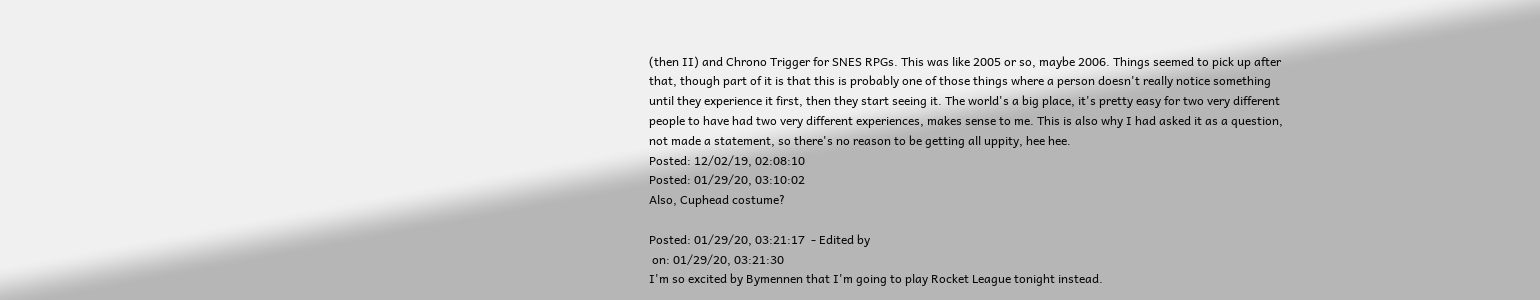(then II) and Chrono Trigger for SNES RPGs. This was like 2005 or so, maybe 2006. Things seemed to pick up after that, though part of it is that this is probably one of those things where a person doesn't really notice something until they experience it first, then they start seeing it. The world's a big place, it's pretty easy for two very different people to have had two very different experiences, makes sense to me. This is also why I had asked it as a question, not made a statement, so there's no reason to be getting all uppity, hee hee.
Posted: 12/02/19, 02:08:10
Posted: 01/29/20, 03:10:02
Also, Cuphead costume?

Posted: 01/29/20, 03:21:17  - Edited by
 on: 01/29/20, 03:21:30
I'm so excited by Bymennen that I'm going to play Rocket League tonight instead.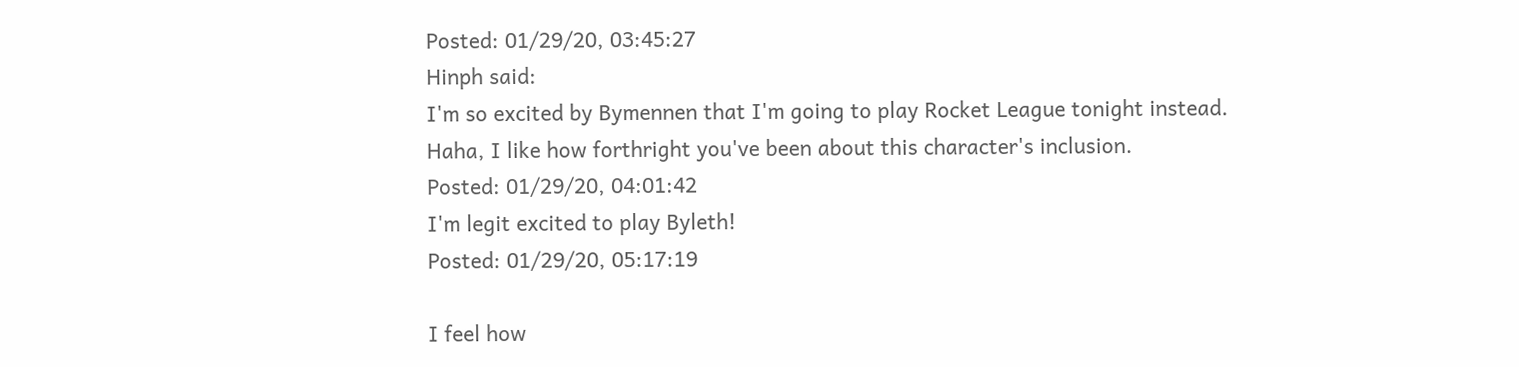Posted: 01/29/20, 03:45:27
Hinph said:
I'm so excited by Bymennen that I'm going to play Rocket League tonight instead.
Haha, I like how forthright you've been about this character's inclusion.
Posted: 01/29/20, 04:01:42
I'm legit excited to play Byleth!
Posted: 01/29/20, 05:17:19

I feel how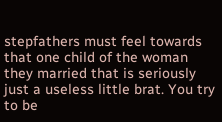stepfathers must feel towards that one child of the woman they married that is seriously just a useless little brat. You try to be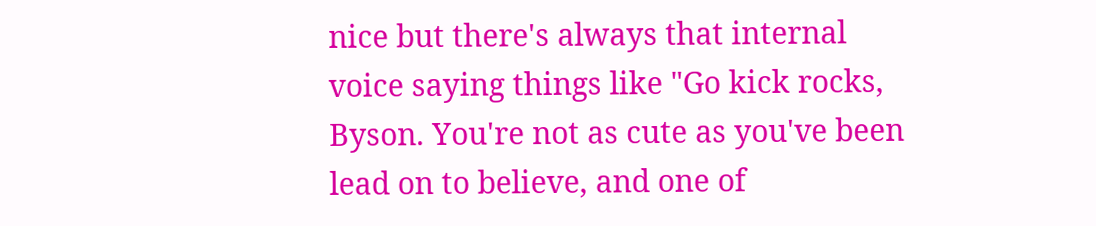nice but there's always that internal voice saying things like "Go kick rocks, Byson. You're not as cute as you've been lead on to believe, and one of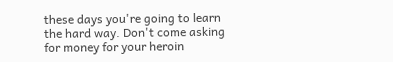these days you're going to learn the hard way. Don't come asking for money for your heroin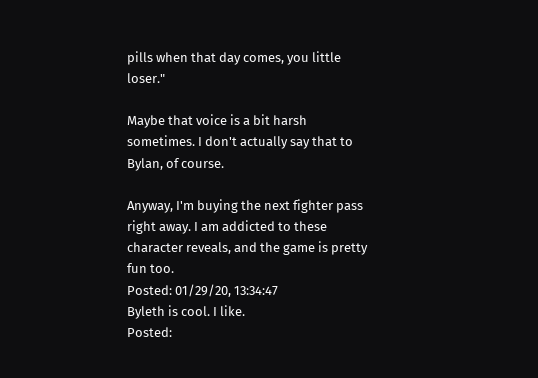pills when that day comes, you little loser."

Maybe that voice is a bit harsh sometimes. I don't actually say that to Bylan, of course.

Anyway, I'm buying the next fighter pass right away. I am addicted to these character reveals, and the game is pretty fun too.
Posted: 01/29/20, 13:34:47
Byleth is cool. I like.
Posted: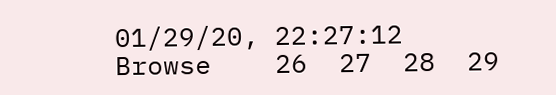01/29/20, 22:27:12
Browse    26  27  28  29